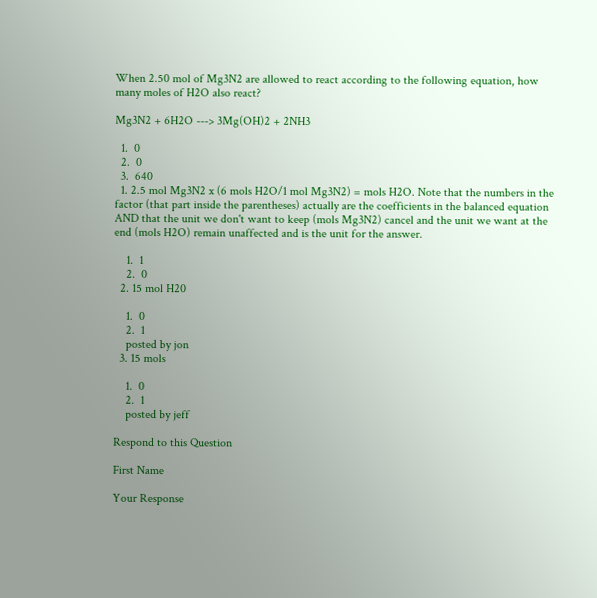When 2.50 mol of Mg3N2 are allowed to react according to the following equation, how many moles of H2O also react?

Mg3N2 + 6H2O ---> 3Mg(OH)2 + 2NH3

  1.  0
  2.  0
  3.  640
  1. 2.5 mol Mg3N2 x (6 mols H2O/1 mol Mg3N2) = mols H2O. Note that the numbers in the factor (that part inside the parentheses) actually are the coefficients in the balanced equation AND that the unit we don't want to keep (mols Mg3N2) cancel and the unit we want at the end (mols H2O) remain unaffected and is the unit for the answer.

    1.  1
    2.  0
  2. 15 mol H20

    1.  0
    2.  1
    posted by jon
  3. 15 mols

    1.  0
    2.  1
    posted by jeff

Respond to this Question

First Name

Your Response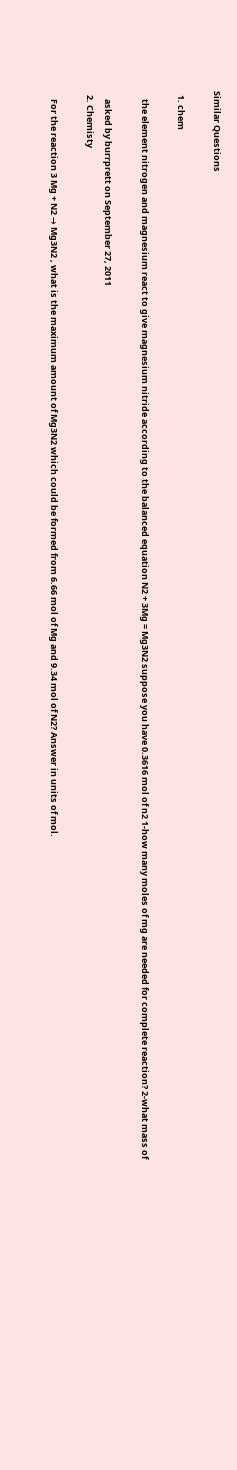Similar Questions

  1. chem

    the element nitrogen and magnesium react to give magnesium nitride according to the balanced equation N2 + 3Mg = Mg3N2 suppose you have 0.3616 mol of n2 1-how many moles of mg are needed for complete reaction? 2-what mass of

    asked by burrprett on September 27, 2011
  2. Chemisty

    For the reaction 3 Mg + N2 → Mg3N2 , what is the maximum amount of Mg3N2 which could be formed from 6.66 mol of Mg and 9.34 mol of N2? Answer in units of mol.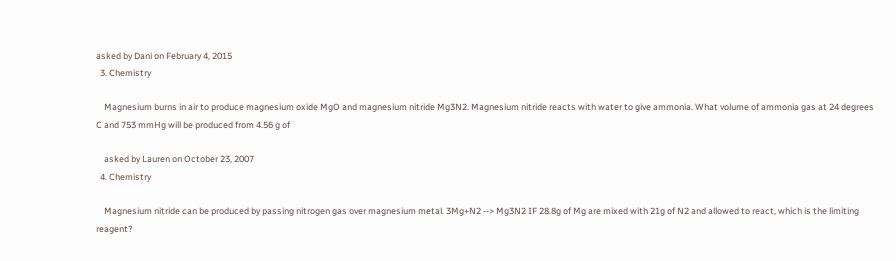asked by Dani on February 4, 2015
  3. Chemistry

    Magnesium burns in air to produce magnesium oxide MgO and magnesium nitride Mg3N2. Magnesium nitride reacts with water to give ammonia. What volume of ammonia gas at 24 degrees C and 753 mmHg will be produced from 4.56 g of

    asked by Lauren on October 23, 2007
  4. Chemistry

    Magnesium nitride can be produced by passing nitrogen gas over magnesium metal. 3Mg+N2 --> Mg3N2 IF 28.8g of Mg are mixed with 21g of N2 and allowed to react, which is the limiting reagent?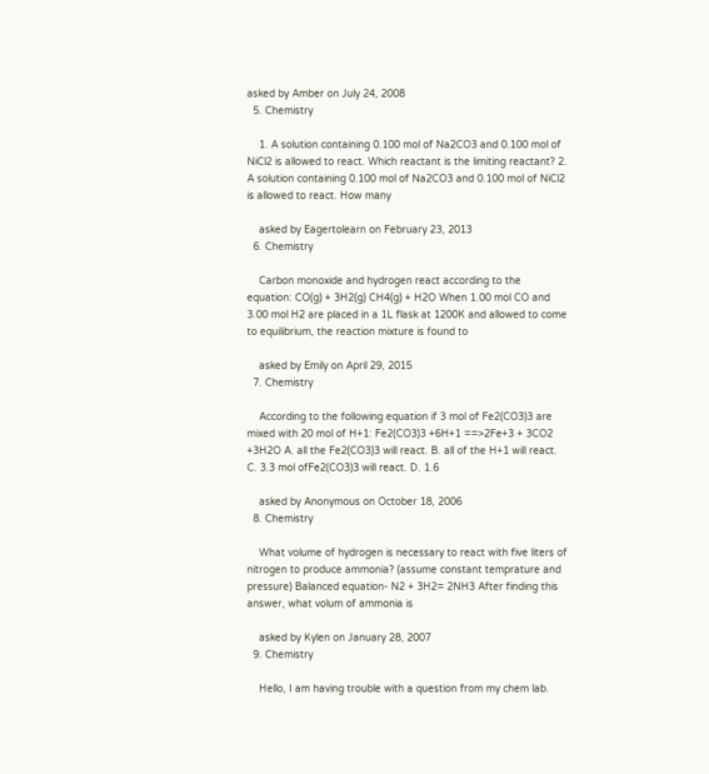asked by Amber on July 24, 2008
  5. Chemistry

    1. A solution containing 0.100 mol of Na2CO3 and 0.100 mol of NiCl2 is allowed to react. Which reactant is the limiting reactant? 2. A solution containing 0.100 mol of Na2CO3 and 0.100 mol of NiCl2 is allowed to react. How many

    asked by Eagertolearn on February 23, 2013
  6. Chemistry

    Carbon monoxide and hydrogen react according to the equation: CO(g) + 3H2(g) CH4(g) + H2O When 1.00 mol CO and 3.00 mol H2 are placed in a 1L flask at 1200K and allowed to come to equilibrium, the reaction mixture is found to

    asked by Emily on April 29, 2015
  7. Chemistry

    According to the following equation if 3 mol of Fe2(CO3)3 are mixed with 20 mol of H+1: Fe2(CO3)3 +6H+1 ==>2Fe+3 + 3CO2 +3H2O A. all the Fe2(CO3)3 will react. B. all of the H+1 will react. C. 3.3 mol ofFe2(CO3)3 will react. D. 1.6

    asked by Anonymous on October 18, 2006
  8. Chemistry

    What volume of hydrogen is necessary to react with five liters of nitrogen to produce ammonia? (assume constant temprature and pressure) Balanced equation- N2 + 3H2= 2NH3 After finding this answer, what volum of ammonia is

    asked by Kylen on January 28, 2007
  9. Chemistry

    Hello, I am having trouble with a question from my chem lab.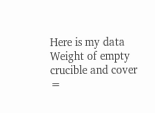Here is my data Weight of empty crucible and cover =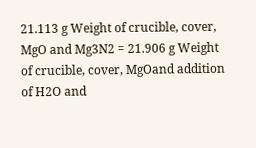21.113 g Weight of crucible, cover, MgO and Mg3N2 = 21.906 g Weight of crucible, cover, MgOand addition of H2O and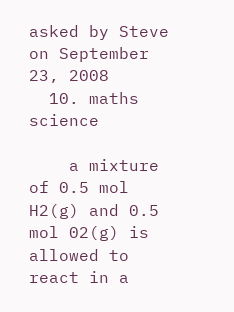asked by Steve on September 23, 2008
  10. maths science

    a mixture of 0.5 mol H2(g) and 0.5 mol 02(g) is allowed to react in a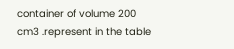container of volume 200 cm3 .represent in the table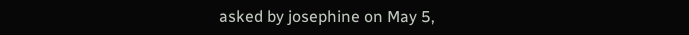asked by josephine on May 5,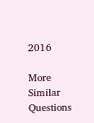2016

More Similar Questions